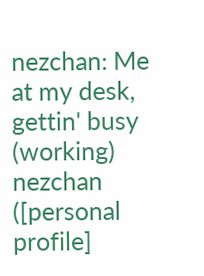nezchan: Me at my desk, gettin' busy (working)
nezchan ([personal profile]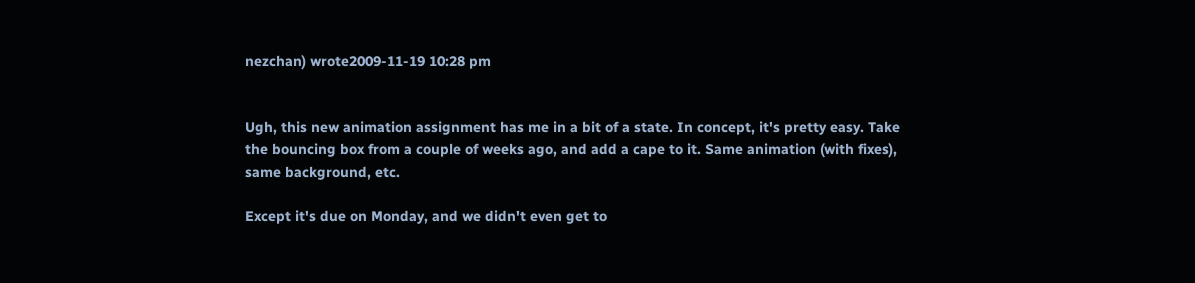nezchan) wrote2009-11-19 10:28 pm


Ugh, this new animation assignment has me in a bit of a state. In concept, it's pretty easy. Take the bouncing box from a couple of weeks ago, and add a cape to it. Same animation (with fixes), same background, etc.

Except it's due on Monday, and we didn't even get to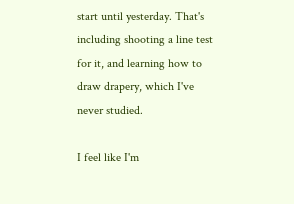start until yesterday. That's including shooting a line test for it, and learning how to draw drapery, which I've never studied.

I feel like I'm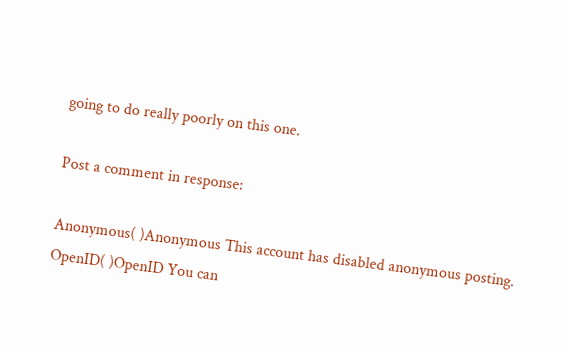going to do really poorly on this one.

Post a comment in response:

Anonymous( )Anonymous This account has disabled anonymous posting.
OpenID( )OpenID You can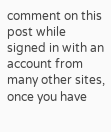comment on this post while signed in with an account from many other sites, once you have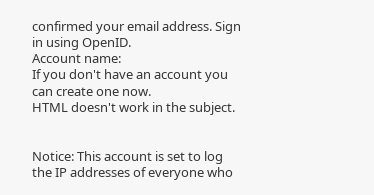confirmed your email address. Sign in using OpenID.
Account name:
If you don't have an account you can create one now.
HTML doesn't work in the subject.


Notice: This account is set to log the IP addresses of everyone who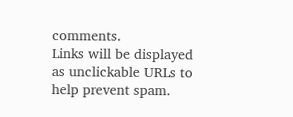comments.
Links will be displayed as unclickable URLs to help prevent spam.